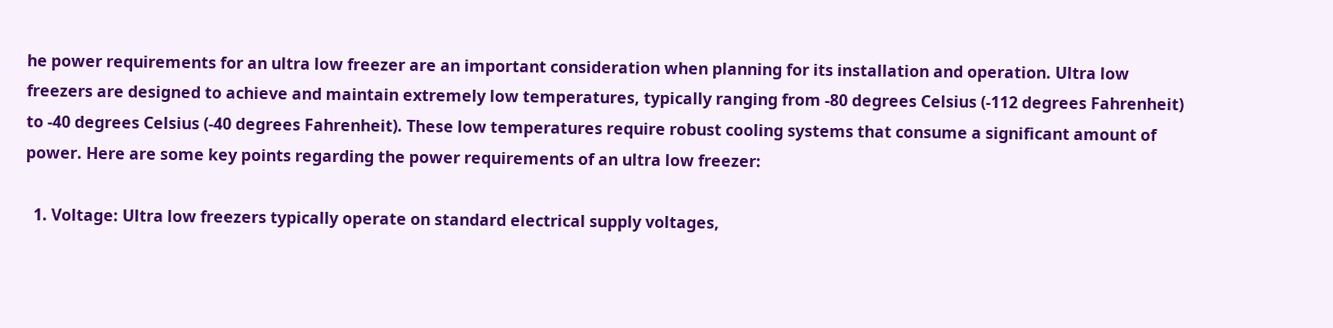he power requirements for an ultra low freezer are an important consideration when planning for its installation and operation. Ultra low freezers are designed to achieve and maintain extremely low temperatures, typically ranging from -80 degrees Celsius (-112 degrees Fahrenheit) to -40 degrees Celsius (-40 degrees Fahrenheit). These low temperatures require robust cooling systems that consume a significant amount of power. Here are some key points regarding the power requirements of an ultra low freezer:

  1. Voltage: Ultra low freezers typically operate on standard electrical supply voltages,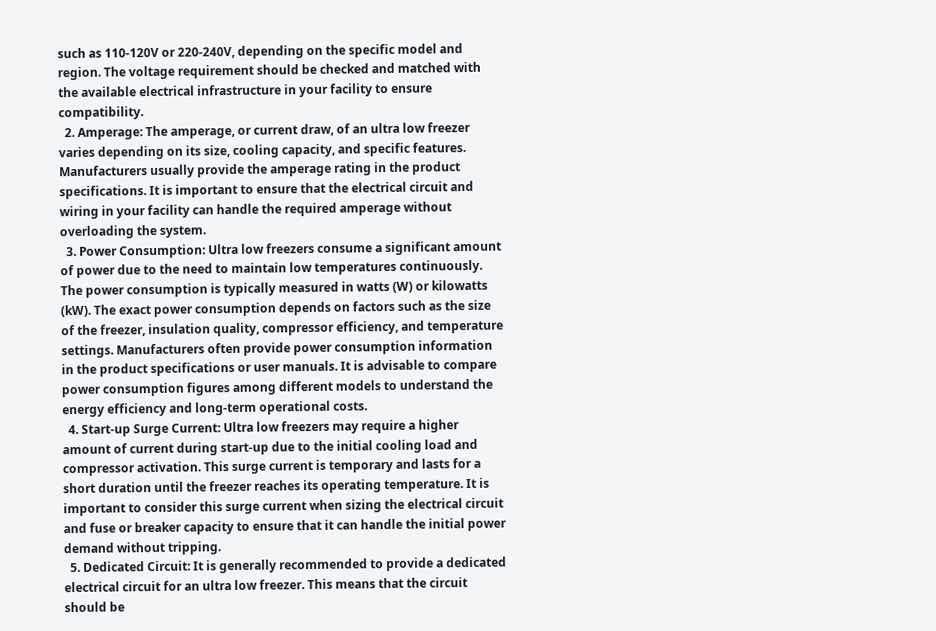such as 110-120V or 220-240V, depending on the specific model and region. The voltage requirement should be checked and matched with the available electrical infrastructure in your facility to ensure compatibility.
  2. Amperage: The amperage, or current draw, of an ultra low freezer varies depending on its size, cooling capacity, and specific features. Manufacturers usually provide the amperage rating in the product specifications. It is important to ensure that the electrical circuit and wiring in your facility can handle the required amperage without overloading the system.
  3. Power Consumption: Ultra low freezers consume a significant amount of power due to the need to maintain low temperatures continuously. The power consumption is typically measured in watts (W) or kilowatts (kW). The exact power consumption depends on factors such as the size of the freezer, insulation quality, compressor efficiency, and temperature settings. Manufacturers often provide power consumption information in the product specifications or user manuals. It is advisable to compare power consumption figures among different models to understand the energy efficiency and long-term operational costs.
  4. Start-up Surge Current: Ultra low freezers may require a higher amount of current during start-up due to the initial cooling load and compressor activation. This surge current is temporary and lasts for a short duration until the freezer reaches its operating temperature. It is important to consider this surge current when sizing the electrical circuit and fuse or breaker capacity to ensure that it can handle the initial power demand without tripping.
  5. Dedicated Circuit: It is generally recommended to provide a dedicated electrical circuit for an ultra low freezer. This means that the circuit should be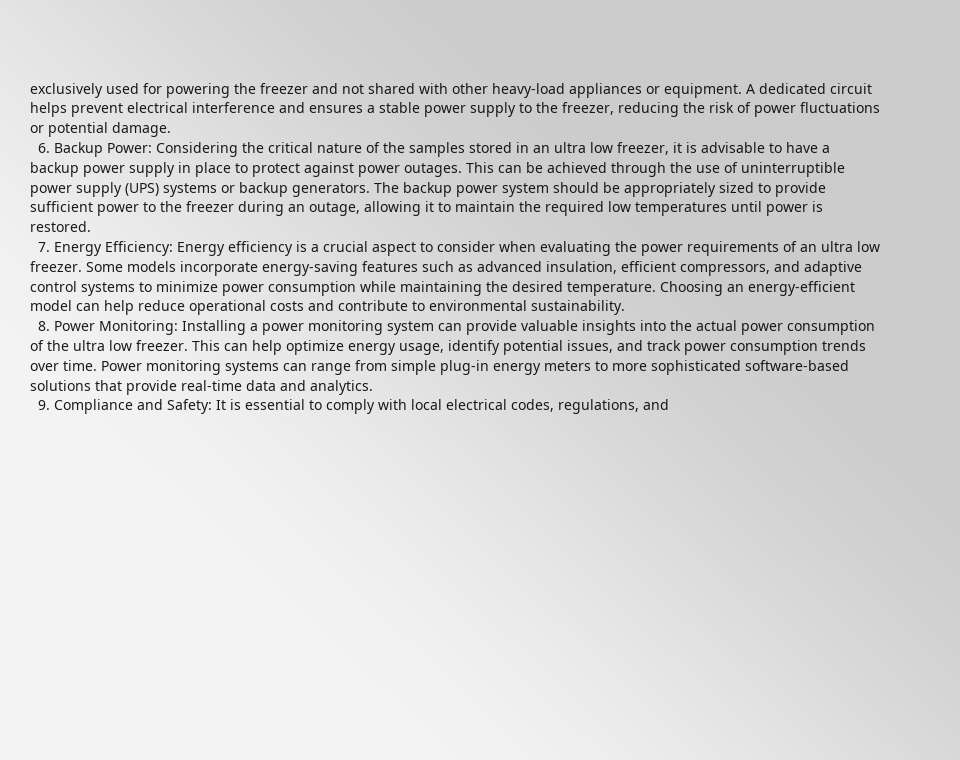exclusively used for powering the freezer and not shared with other heavy-load appliances or equipment. A dedicated circuit helps prevent electrical interference and ensures a stable power supply to the freezer, reducing the risk of power fluctuations or potential damage.
  6. Backup Power: Considering the critical nature of the samples stored in an ultra low freezer, it is advisable to have a backup power supply in place to protect against power outages. This can be achieved through the use of uninterruptible power supply (UPS) systems or backup generators. The backup power system should be appropriately sized to provide sufficient power to the freezer during an outage, allowing it to maintain the required low temperatures until power is restored.
  7. Energy Efficiency: Energy efficiency is a crucial aspect to consider when evaluating the power requirements of an ultra low freezer. Some models incorporate energy-saving features such as advanced insulation, efficient compressors, and adaptive control systems to minimize power consumption while maintaining the desired temperature. Choosing an energy-efficient model can help reduce operational costs and contribute to environmental sustainability.
  8. Power Monitoring: Installing a power monitoring system can provide valuable insights into the actual power consumption of the ultra low freezer. This can help optimize energy usage, identify potential issues, and track power consumption trends over time. Power monitoring systems can range from simple plug-in energy meters to more sophisticated software-based solutions that provide real-time data and analytics.
  9. Compliance and Safety: It is essential to comply with local electrical codes, regulations, and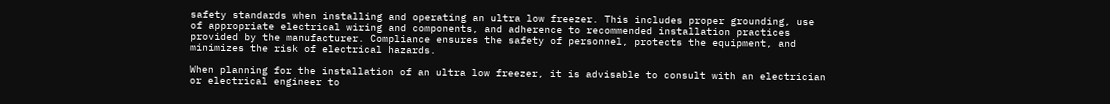safety standards when installing and operating an ultra low freezer. This includes proper grounding, use of appropriate electrical wiring and components, and adherence to recommended installation practices provided by the manufacturer. Compliance ensures the safety of personnel, protects the equipment, and minimizes the risk of electrical hazards.

When planning for the installation of an ultra low freezer, it is advisable to consult with an electrician or electrical engineer to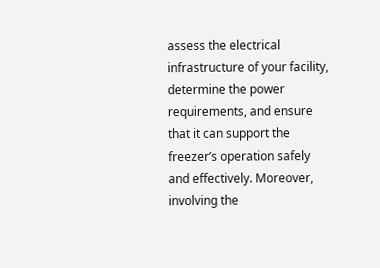assess the electrical infrastructure of your facility, determine the power requirements, and ensure that it can support the freezer’s operation safely and effectively. Moreover, involving the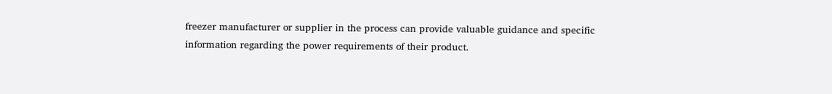freezer manufacturer or supplier in the process can provide valuable guidance and specific information regarding the power requirements of their product.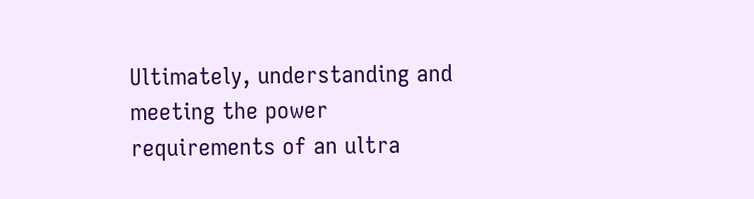Ultimately, understanding and meeting the power requirements of an ultra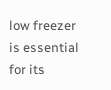low freezer is essential for its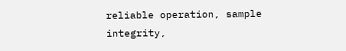reliable operation, sample integrity,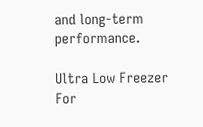and long-term performance.

Ultra Low Freezer For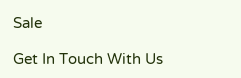Sale

Get In Touch With Us